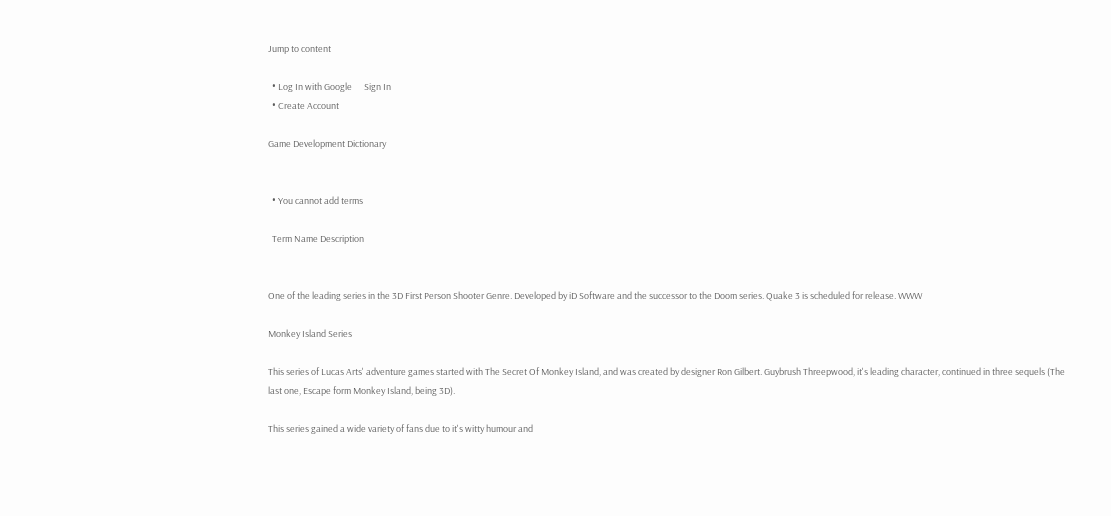Jump to content

  • Log In with Google      Sign In
  • Create Account

Game Development Dictionary


  • You cannot add terms

  Term Name Description


One of the leading series in the 3D First Person Shooter Genre. Developed by iD Software and the successor to the Doom series. Quake 3 is scheduled for release. WWW

Monkey Island Series

This series of Lucas Arts' adventure games started with The Secret Of Monkey Island, and was created by designer Ron Gilbert. Guybrush Threepwood, it's leading character, continued in three sequels (The last one, Escape form Monkey Island, being 3D).

This series gained a wide variety of fans due to it's witty humour and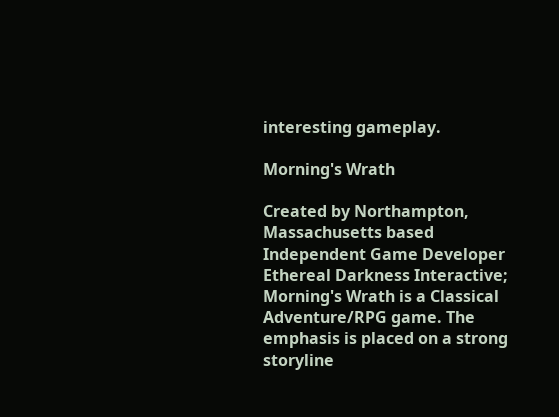interesting gameplay.

Morning's Wrath

Created by Northampton, Massachusetts based Independent Game Developer Ethereal Darkness Interactive; Morning's Wrath is a Classical Adventure/RPG game. The emphasis is placed on a strong storyline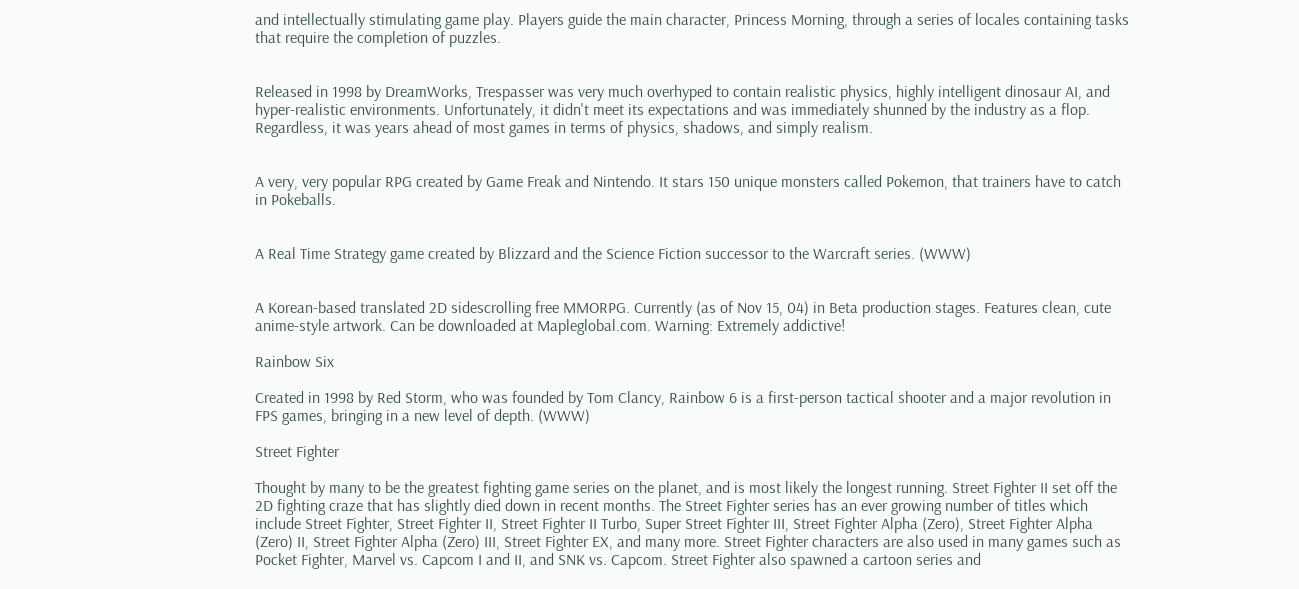and intellectually stimulating game play. Players guide the main character, Princess Morning, through a series of locales containing tasks that require the completion of puzzles.


Released in 1998 by DreamWorks, Trespasser was very much overhyped to contain realistic physics, highly intelligent dinosaur AI, and hyper-realistic environments. Unfortunately, it didn't meet its expectations and was immediately shunned by the industry as a flop. Regardless, it was years ahead of most games in terms of physics, shadows, and simply realism.


A very, very popular RPG created by Game Freak and Nintendo. It stars 150 unique monsters called Pokemon, that trainers have to catch in Pokeballs.


A Real Time Strategy game created by Blizzard and the Science Fiction successor to the Warcraft series. (WWW)


A Korean-based translated 2D sidescrolling free MMORPG. Currently (as of Nov 15, 04) in Beta production stages. Features clean, cute anime-style artwork. Can be downloaded at Mapleglobal.com. Warning: Extremely addictive!

Rainbow Six

Created in 1998 by Red Storm, who was founded by Tom Clancy, Rainbow 6 is a first-person tactical shooter and a major revolution in FPS games, bringing in a new level of depth. (WWW)

Street Fighter

Thought by many to be the greatest fighting game series on the planet, and is most likely the longest running. Street Fighter II set off the 2D fighting craze that has slightly died down in recent months. The Street Fighter series has an ever growing number of titles which include Street Fighter, Street Fighter II, Street Fighter II Turbo, Super Street Fighter III, Street Fighter Alpha (Zero), Street Fighter Alpha (Zero) II, Street Fighter Alpha (Zero) III, Street Fighter EX, and many more. Street Fighter characters are also used in many games such as Pocket Fighter, Marvel vs. Capcom I and II, and SNK vs. Capcom. Street Fighter also spawned a cartoon series and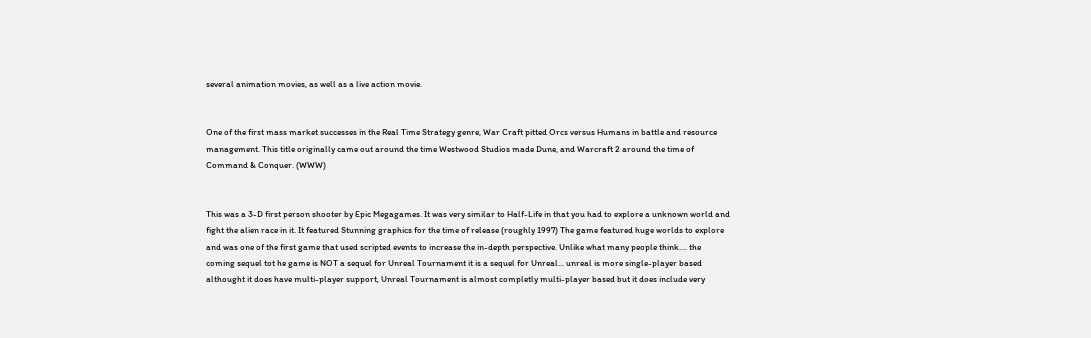several animation movies, as well as a live action movie.


One of the first mass market successes in the Real Time Strategy genre, War Craft pitted Orcs versus Humans in battle and resource management. This title originally came out around the time Westwood Studios made Dune, and Warcraft 2 around the time of Command & Conquer. (WWW)


This was a 3-D first person shooter by Epic Megagames. It was very similar to Half-Life in that you had to explore a unknown world and fight the alien race in it. It featured Stunning graphics for the time of release (roughly 1997) The game featured huge worlds to explore and was one of the first game that used scripted events to increase the in-depth perspective. Unlike what many people think.... the coming sequel tot he game is NOT a sequel for Unreal Tournament it is a sequel for Unreal... unreal is more single-player based althought it does have multi-player support, Unreal Tournament is almost completly multi-player based but it does include very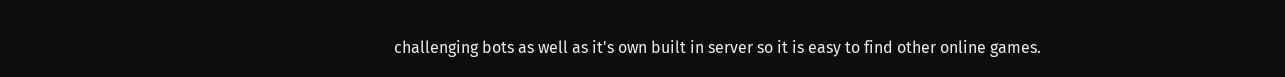challenging bots as well as it's own built in server so it is easy to find other online games.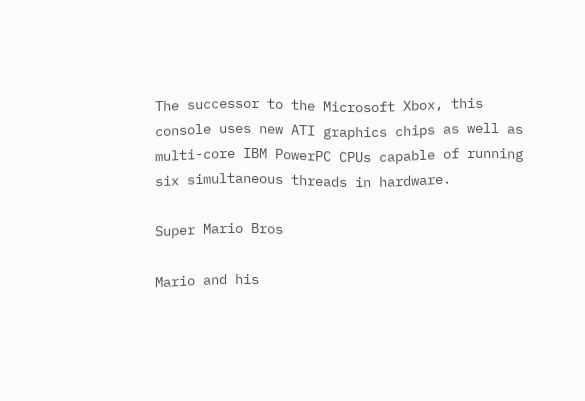The successor to the Microsoft Xbox, this console uses new ATI graphics chips as well as multi-core IBM PowerPC CPUs capable of running six simultaneous threads in hardware.

Super Mario Bros

Mario and his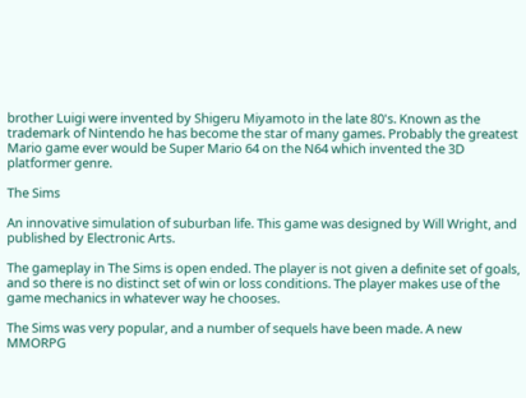brother Luigi were invented by Shigeru Miyamoto in the late 80's. Known as the trademark of Nintendo he has become the star of many games. Probably the greatest Mario game ever would be Super Mario 64 on the N64 which invented the 3D platformer genre.

The Sims

An innovative simulation of suburban life. This game was designed by Will Wright, and published by Electronic Arts.

The gameplay in The Sims is open ended. The player is not given a definite set of goals, and so there is no distinct set of win or loss conditions. The player makes use of the game mechanics in whatever way he chooses.

The Sims was very popular, and a number of sequels have been made. A new MMORPG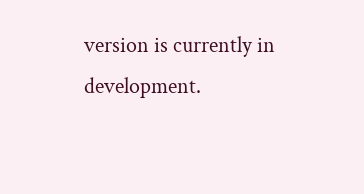version is currently in development.